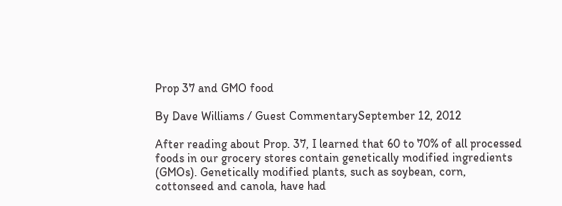Prop 37 and GMO food

By Dave Williams / Guest CommentarySeptember 12, 2012

After reading about Prop. 37, I learned that 60 to 70% of all processed foods in our grocery stores contain genetically modified ingredients (GMOs). Genetically modified plants, such as soybean, corn, cottonseed and canola, have had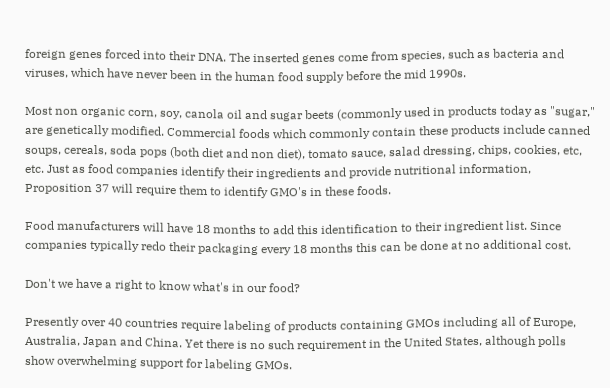foreign genes forced into their DNA. The inserted genes come from species, such as bacteria and viruses, which have never been in the human food supply before the mid 1990s.

Most non organic corn, soy, canola oil and sugar beets (commonly used in products today as "sugar," are genetically modified. Commercial foods which commonly contain these products include canned soups, cereals, soda pops (both diet and non diet), tomato sauce, salad dressing, chips, cookies, etc, etc. Just as food companies identify their ingredients and provide nutritional information, Proposition 37 will require them to identify GMO's in these foods.

Food manufacturers will have 18 months to add this identification to their ingredient list. Since companies typically redo their packaging every 18 months this can be done at no additional cost.

Don't we have a right to know what's in our food?

Presently over 40 countries require labeling of products containing GMOs including all of Europe, Australia, Japan and China. Yet there is no such requirement in the United States, although polls show overwhelming support for labeling GMOs.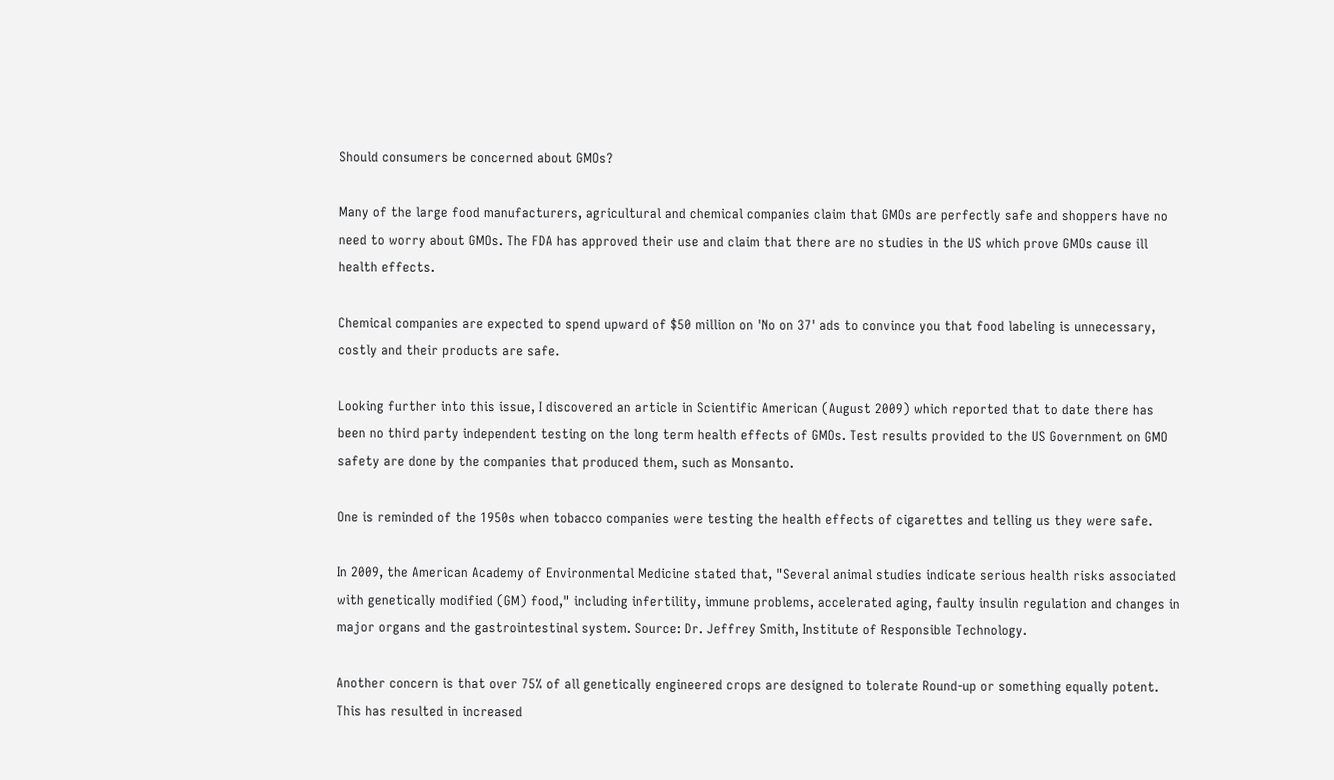Should consumers be concerned about GMOs?

Many of the large food manufacturers, agricultural and chemical companies claim that GMOs are perfectly safe and shoppers have no need to worry about GMOs. The FDA has approved their use and claim that there are no studies in the US which prove GMOs cause ill health effects.

Chemical companies are expected to spend upward of $50 million on 'No on 37' ads to convince you that food labeling is unnecessary, costly and their products are safe.

Looking further into this issue, I discovered an article in Scientific American (August 2009) which reported that to date there has been no third party independent testing on the long term health effects of GMOs. Test results provided to the US Government on GMO safety are done by the companies that produced them, such as Monsanto.

One is reminded of the 1950s when tobacco companies were testing the health effects of cigarettes and telling us they were safe.

In 2009, the American Academy of Environmental Medicine stated that, "Several animal studies indicate serious health risks associated with genetically modified (GM) food," including infertility, immune problems, accelerated aging, faulty insulin regulation and changes in major organs and the gastrointestinal system. Source: Dr. Jeffrey Smith, Institute of Responsible Technology.

Another concern is that over 75% of all genetically engineered crops are designed to tolerate Round-up or something equally potent. This has resulted in increased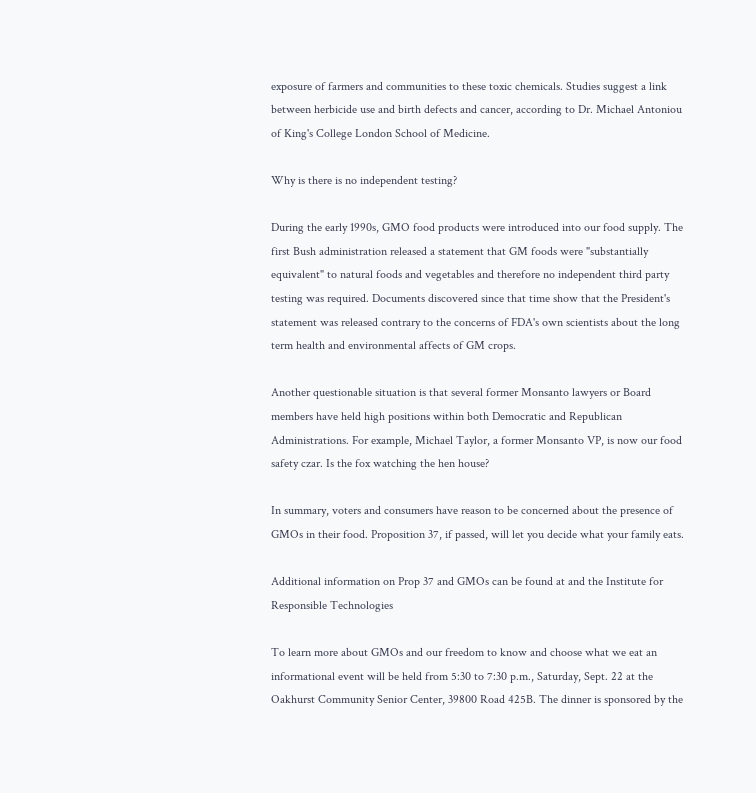exposure of farmers and communities to these toxic chemicals. Studies suggest a link between herbicide use and birth defects and cancer, according to Dr. Michael Antoniou of King's College London School of Medicine.

Why is there is no independent testing?

During the early 1990s, GMO food products were introduced into our food supply. The first Bush administration released a statement that GM foods were "substantially equivalent" to natural foods and vegetables and therefore no independent third party testing was required. Documents discovered since that time show that the President's statement was released contrary to the concerns of FDA's own scientists about the long term health and environmental affects of GM crops.

Another questionable situation is that several former Monsanto lawyers or Board members have held high positions within both Democratic and Republican Administrations. For example, Michael Taylor, a former Monsanto VP, is now our food safety czar. Is the fox watching the hen house?

In summary, voters and consumers have reason to be concerned about the presence of GMOs in their food. Proposition 37, if passed, will let you decide what your family eats.

Additional information on Prop 37 and GMOs can be found at and the Institute for Responsible Technologies

To learn more about GMOs and our freedom to know and choose what we eat an informational event will be held from 5:30 to 7:30 p.m., Saturday, Sept. 22 at the Oakhurst Community Senior Center, 39800 Road 425B. The dinner is sponsored by the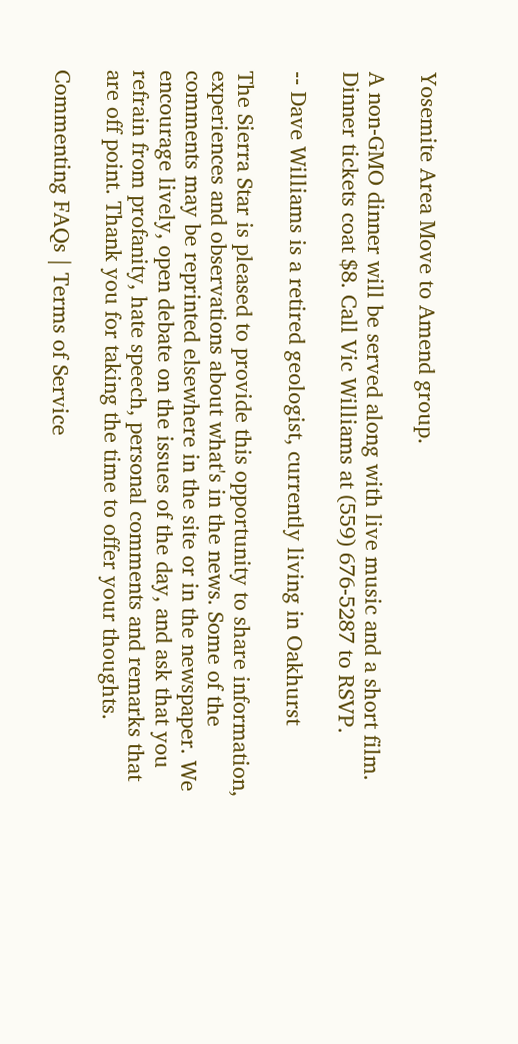Yosemite Area Move to Amend group.

A non-GMO dinner will be served along with live music and a short film. Dinner tickets coat $8. Call Vic Williams at (559) 676-5287 to RSVP.

-- Dave Williams is a retired geologist, currently living in Oakhurst

The Sierra Star is pleased to provide this opportunity to share information, experiences and observations about what's in the news. Some of the comments may be reprinted elsewhere in the site or in the newspaper. We encourage lively, open debate on the issues of the day, and ask that you refrain from profanity, hate speech, personal comments and remarks that are off point. Thank you for taking the time to offer your thoughts.

Commenting FAQs | Terms of Service